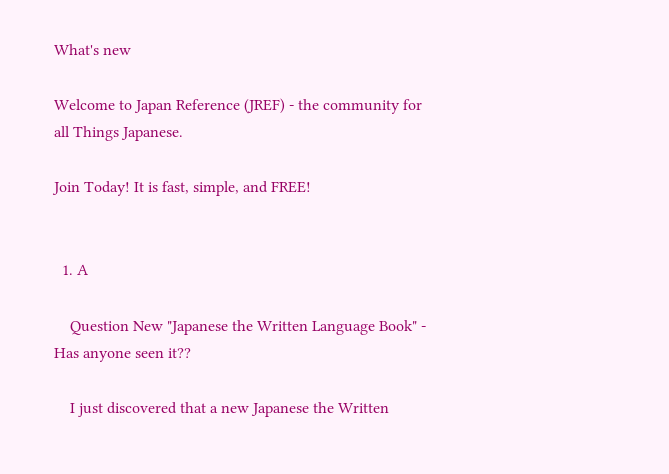What's new

Welcome to Japan Reference (JREF) - the community for all Things Japanese.

Join Today! It is fast, simple, and FREE!


  1. A

    Question New "Japanese the Written Language Book" - Has anyone seen it??

    I just discovered that a new Japanese the Written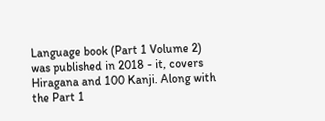Language book (Part 1 Volume 2) was published in 2018 - it, covers Hiragana and 100 Kanji. Along with the Part 1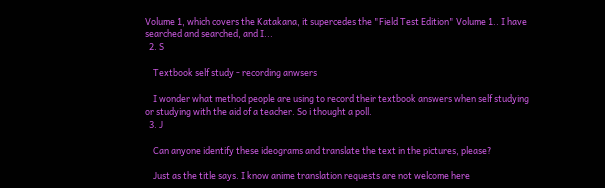Volume 1, which covers the Katakana, it supercedes the "Field Test Edition" Volume 1.. I have searched and searched, and I...
  2. S

    Textbook self study - recording anwsers

    I wonder what method people are using to record their textbook answers when self studying or studying with the aid of a teacher. So i thought a poll.
  3. J

    Can anyone identify these ideograms and translate the text in the pictures, please?

    Just as the title says. I know anime translation requests are not welcome here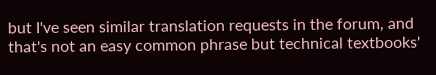but I've seen similar translation requests in the forum, and that's not an easy common phrase but technical textbooks'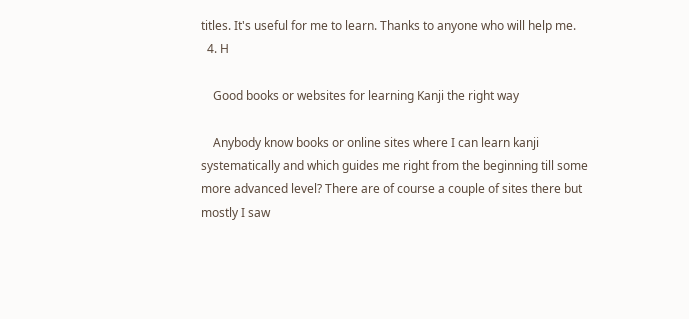titles. It's useful for me to learn. Thanks to anyone who will help me.
  4. H

    Good books or websites for learning Kanji the right way

    Anybody know books or online sites where I can learn kanji systematically and which guides me right from the beginning till some more advanced level? There are of course a couple of sites there but mostly I saw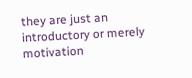they are just an introductory or merely motivation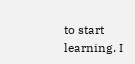to start learning. I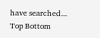have searched...
Top Bottom